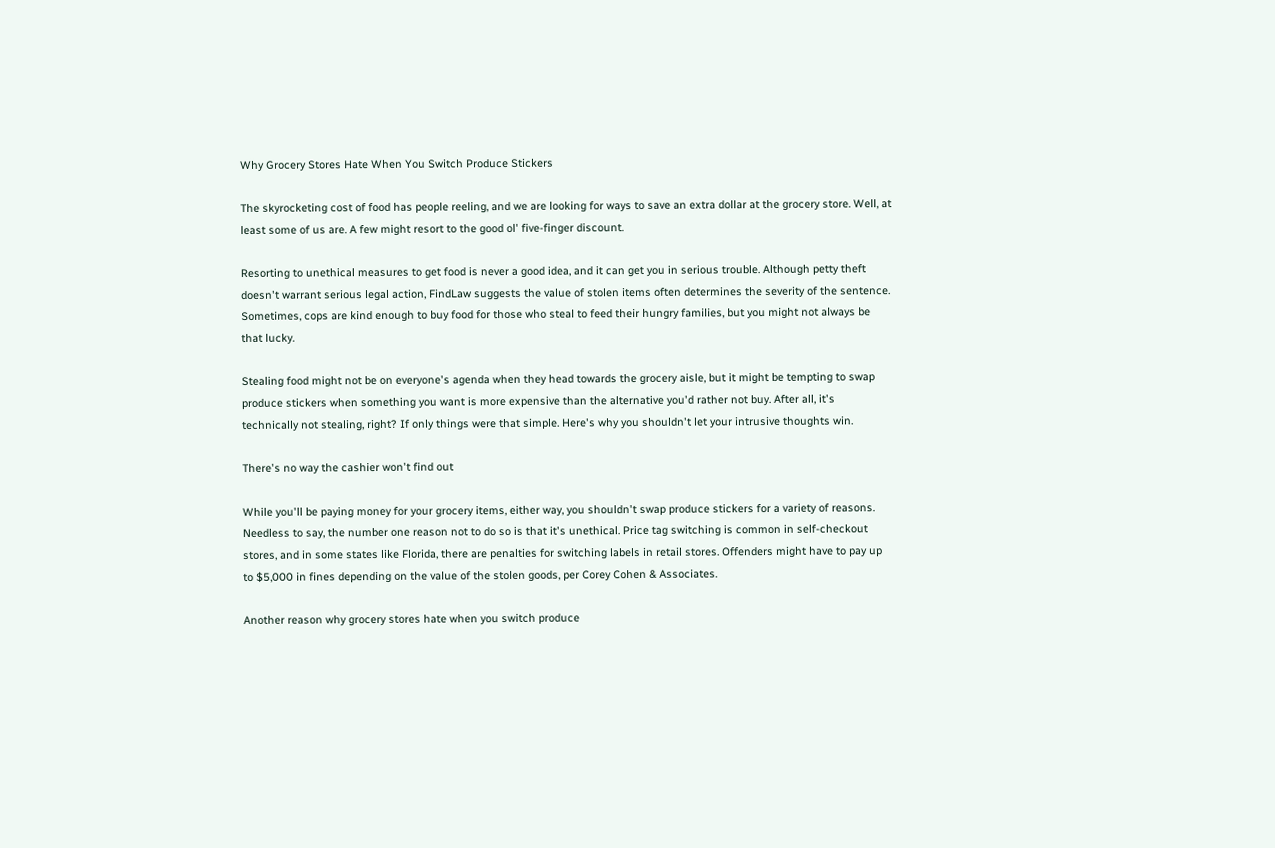Why Grocery Stores Hate When You Switch Produce Stickers

The skyrocketing cost of food has people reeling, and we are looking for ways to save an extra dollar at the grocery store. Well, at least some of us are. A few might resort to the good ol' five-finger discount.

Resorting to unethical measures to get food is never a good idea, and it can get you in serious trouble. Although petty theft doesn't warrant serious legal action, FindLaw suggests the value of stolen items often determines the severity of the sentence. Sometimes, cops are kind enough to buy food for those who steal to feed their hungry families, but you might not always be that lucky.

Stealing food might not be on everyone's agenda when they head towards the grocery aisle, but it might be tempting to swap produce stickers when something you want is more expensive than the alternative you'd rather not buy. After all, it's technically not stealing, right? If only things were that simple. Here's why you shouldn't let your intrusive thoughts win.

There's no way the cashier won't find out

While you'll be paying money for your grocery items, either way, you shouldn't swap produce stickers for a variety of reasons. Needless to say, the number one reason not to do so is that it's unethical. Price tag switching is common in self-checkout stores, and in some states like Florida, there are penalties for switching labels in retail stores. Offenders might have to pay up to $5,000 in fines depending on the value of the stolen goods, per Corey Cohen & Associates.

Another reason why grocery stores hate when you switch produce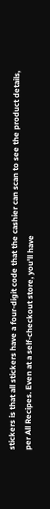stickers is that all stickers have a four-digit code that the cashier can scan to see the product details, per All Recipes. Even at a self-checkout store, you'll have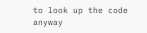to look up the code anyway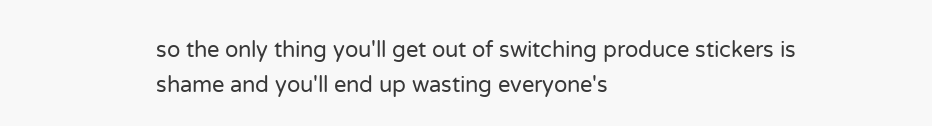so the only thing you'll get out of switching produce stickers is shame and you'll end up wasting everyone's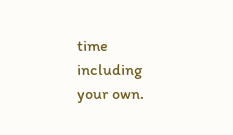time including your own.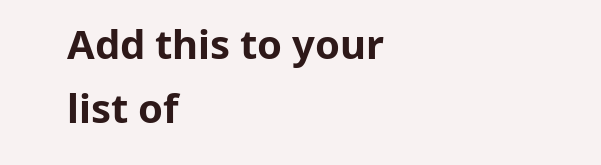Add this to your list of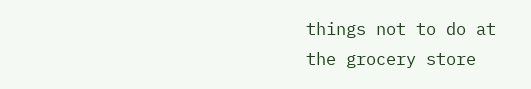things not to do at the grocery store